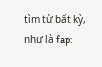tìm từ bất kỳ, như là fap: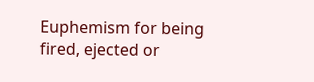Euphemism for being fired, ejected or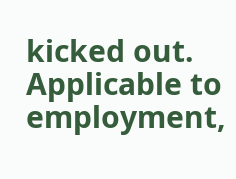kicked out. Applicable to employment,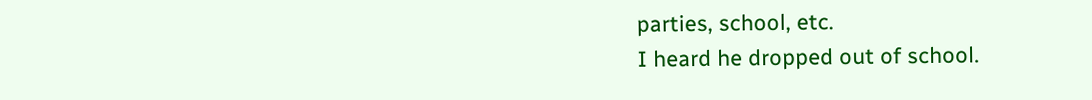parties, school, etc.
I heard he dropped out of school.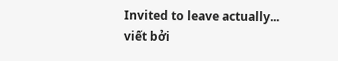Invited to leave actually...
viết bởi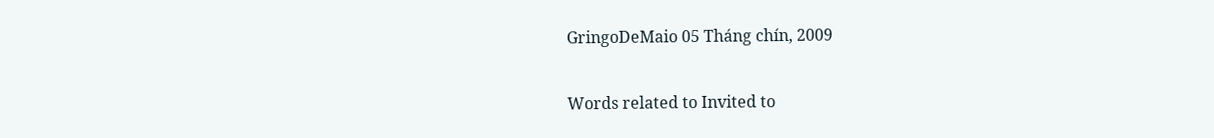GringoDeMaio 05 Tháng chín, 2009

Words related to Invited to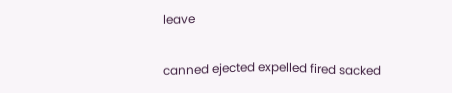leave

canned ejected expelled fired sacked